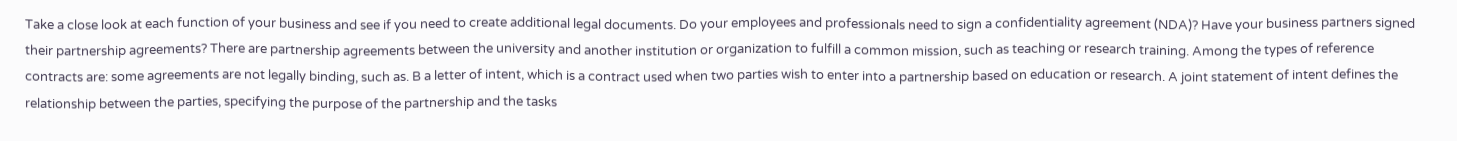Take a close look at each function of your business and see if you need to create additional legal documents. Do your employees and professionals need to sign a confidentiality agreement (NDA)? Have your business partners signed their partnership agreements? There are partnership agreements between the university and another institution or organization to fulfill a common mission, such as teaching or research training. Among the types of reference contracts are: some agreements are not legally binding, such as. B a letter of intent, which is a contract used when two parties wish to enter into a partnership based on education or research. A joint statement of intent defines the relationship between the parties, specifying the purpose of the partnership and the tasks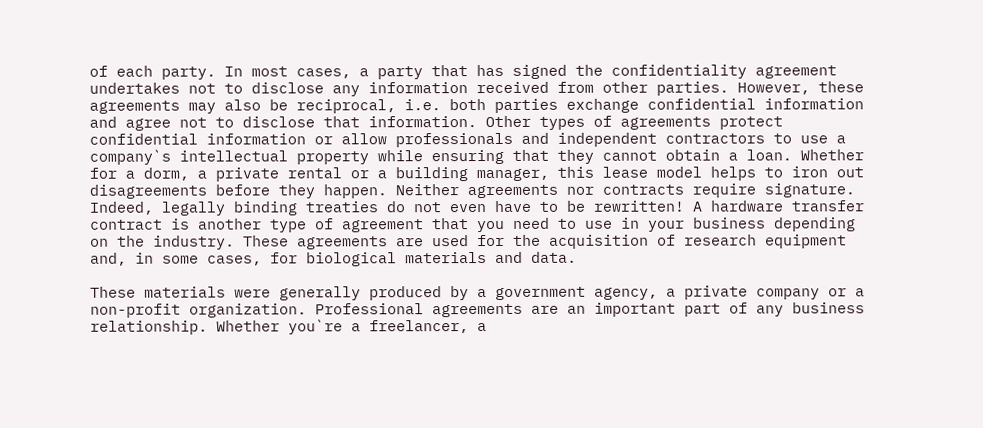of each party. In most cases, a party that has signed the confidentiality agreement undertakes not to disclose any information received from other parties. However, these agreements may also be reciprocal, i.e. both parties exchange confidential information and agree not to disclose that information. Other types of agreements protect confidential information or allow professionals and independent contractors to use a company`s intellectual property while ensuring that they cannot obtain a loan. Whether for a dorm, a private rental or a building manager, this lease model helps to iron out disagreements before they happen. Neither agreements nor contracts require signature. Indeed, legally binding treaties do not even have to be rewritten! A hardware transfer contract is another type of agreement that you need to use in your business depending on the industry. These agreements are used for the acquisition of research equipment and, in some cases, for biological materials and data.

These materials were generally produced by a government agency, a private company or a non-profit organization. Professional agreements are an important part of any business relationship. Whether you`re a freelancer, a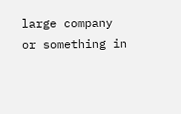large company or something in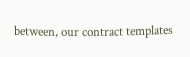between, our contract templates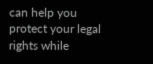can help you protect your legal rights while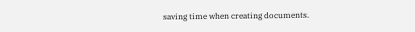saving time when creating documents.